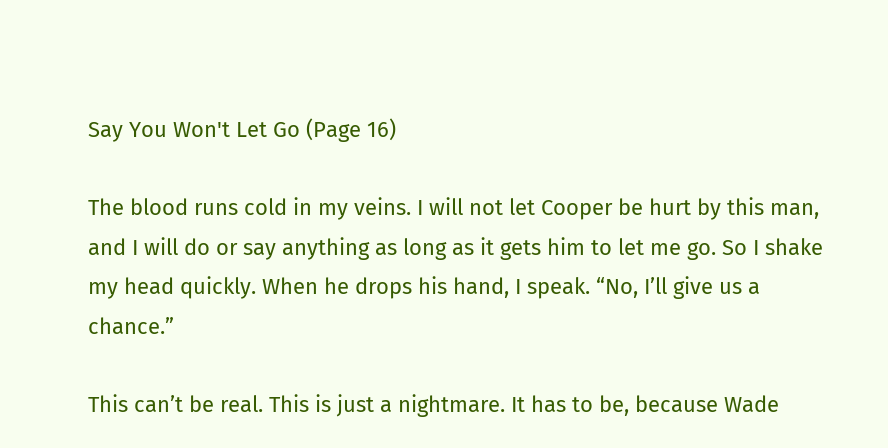Say You Won't Let Go (Page 16)

The blood runs cold in my veins. I will not let Cooper be hurt by this man, and I will do or say anything as long as it gets him to let me go. So I shake my head quickly. When he drops his hand, I speak. “No, I’ll give us a chance.”

This can’t be real. This is just a nightmare. It has to be, because Wade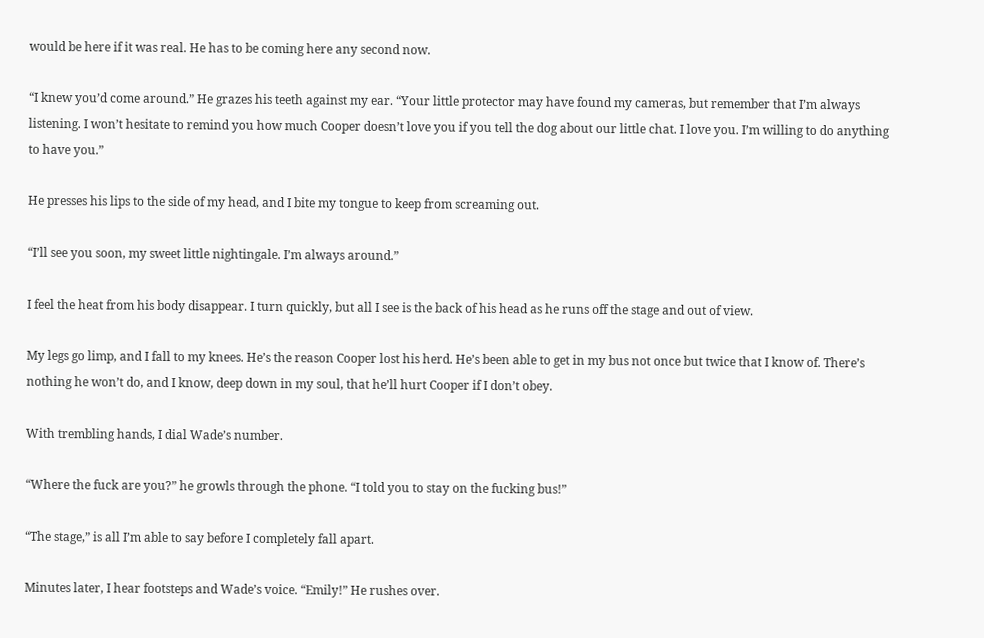would be here if it was real. He has to be coming here any second now.

“I knew you’d come around.” He grazes his teeth against my ear. “Your little protector may have found my cameras, but remember that I’m always listening. I won’t hesitate to remind you how much Cooper doesn’t love you if you tell the dog about our little chat. I love you. I’m willing to do anything to have you.”

He presses his lips to the side of my head, and I bite my tongue to keep from screaming out.

“I’ll see you soon, my sweet little nightingale. I’m always around.”

I feel the heat from his body disappear. I turn quickly, but all I see is the back of his head as he runs off the stage and out of view.

My legs go limp, and I fall to my knees. He’s the reason Cooper lost his herd. He’s been able to get in my bus not once but twice that I know of. There’s nothing he won’t do, and I know, deep down in my soul, that he’ll hurt Cooper if I don’t obey.

With trembling hands, I dial Wade’s number.

“Where the fuck are you?” he growls through the phone. “I told you to stay on the fucking bus!”

“The stage,” is all I’m able to say before I completely fall apart.

Minutes later, I hear footsteps and Wade’s voice. “Emily!” He rushes over.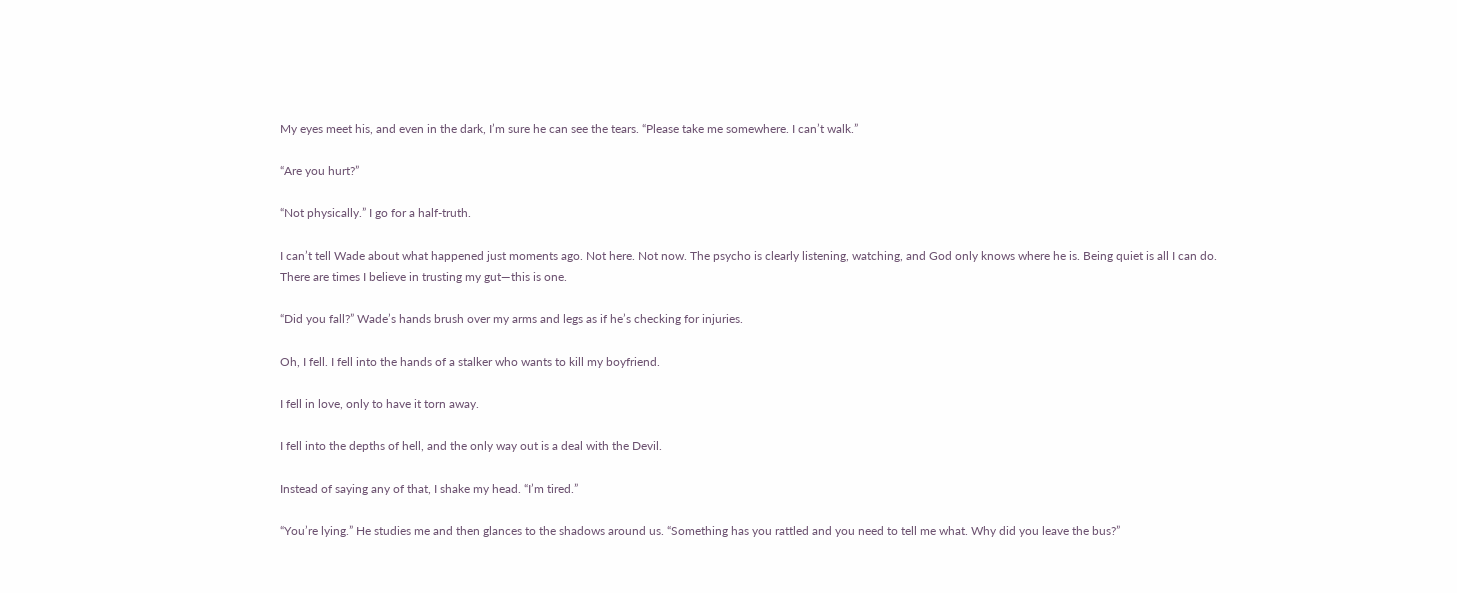My eyes meet his, and even in the dark, I’m sure he can see the tears. “Please take me somewhere. I can’t walk.”

“Are you hurt?”

“Not physically.” I go for a half-truth.

I can’t tell Wade about what happened just moments ago. Not here. Not now. The psycho is clearly listening, watching, and God only knows where he is. Being quiet is all I can do. There are times I believe in trusting my gut—this is one.

“Did you fall?” Wade’s hands brush over my arms and legs as if he’s checking for injuries.

Oh, I fell. I fell into the hands of a stalker who wants to kill my boyfriend.

I fell in love, only to have it torn away.

I fell into the depths of hell, and the only way out is a deal with the Devil.

Instead of saying any of that, I shake my head. “I’m tired.”

“You’re lying.” He studies me and then glances to the shadows around us. “Something has you rattled and you need to tell me what. Why did you leave the bus?”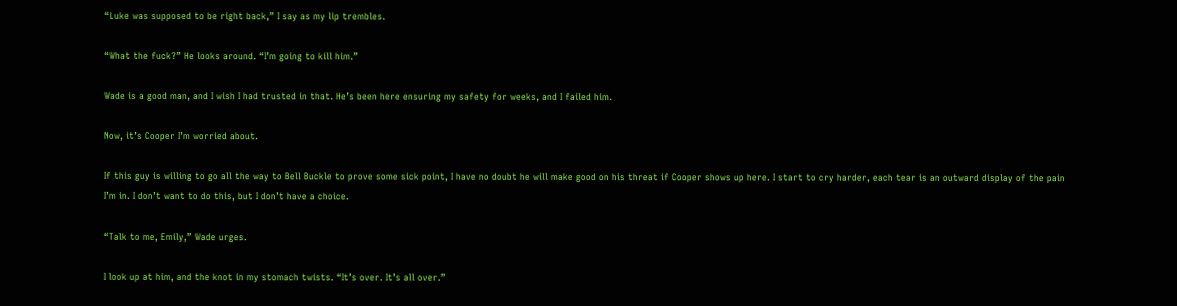“Luke was supposed to be right back,” I say as my lip trembles.

“What the fuck?” He looks around. “I’m going to kill him.”

Wade is a good man, and I wish I had trusted in that. He’s been here ensuring my safety for weeks, and I failed him.

Now, it’s Cooper I’m worried about.

If this guy is willing to go all the way to Bell Buckle to prove some sick point, I have no doubt he will make good on his threat if Cooper shows up here. I start to cry harder, each tear is an outward display of the pain I’m in. I don’t want to do this, but I don’t have a choice.

“Talk to me, Emily,” Wade urges.

I look up at him, and the knot in my stomach twists. “It’s over. It’s all over.”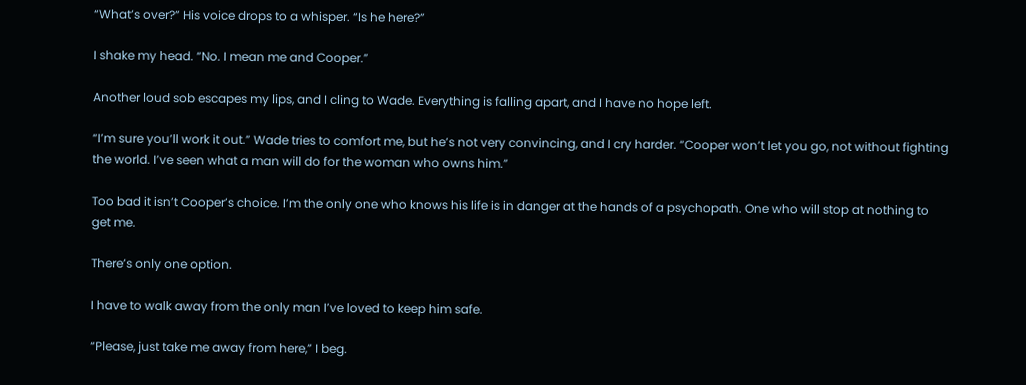“What’s over?” His voice drops to a whisper. “Is he here?”

I shake my head. “No. I mean me and Cooper.”

Another loud sob escapes my lips, and I cling to Wade. Everything is falling apart, and I have no hope left.

“I’m sure you’ll work it out.” Wade tries to comfort me, but he’s not very convincing, and I cry harder. “Cooper won’t let you go, not without fighting the world. I’ve seen what a man will do for the woman who owns him.”

Too bad it isn’t Cooper’s choice. I’m the only one who knows his life is in danger at the hands of a psychopath. One who will stop at nothing to get me.

There’s only one option.

I have to walk away from the only man I’ve loved to keep him safe.

“Please, just take me away from here,” I beg.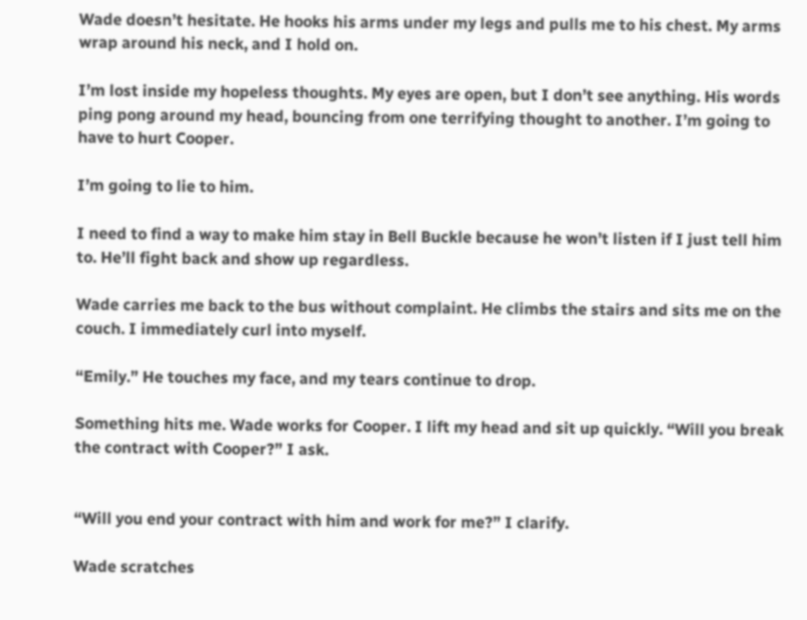Wade doesn’t hesitate. He hooks his arms under my legs and pulls me to his chest. My arms wrap around his neck, and I hold on.

I’m lost inside my hopeless thoughts. My eyes are open, but I don’t see anything. His words ping pong around my head, bouncing from one terrifying thought to another. I’m going to have to hurt Cooper.

I’m going to lie to him.

I need to find a way to make him stay in Bell Buckle because he won’t listen if I just tell him to. He’ll fight back and show up regardless.

Wade carries me back to the bus without complaint. He climbs the stairs and sits me on the couch. I immediately curl into myself.

“Emily.” He touches my face, and my tears continue to drop.

Something hits me. Wade works for Cooper. I lift my head and sit up quickly. “Will you break the contract with Cooper?” I ask.


“Will you end your contract with him and work for me?” I clarify.

Wade scratches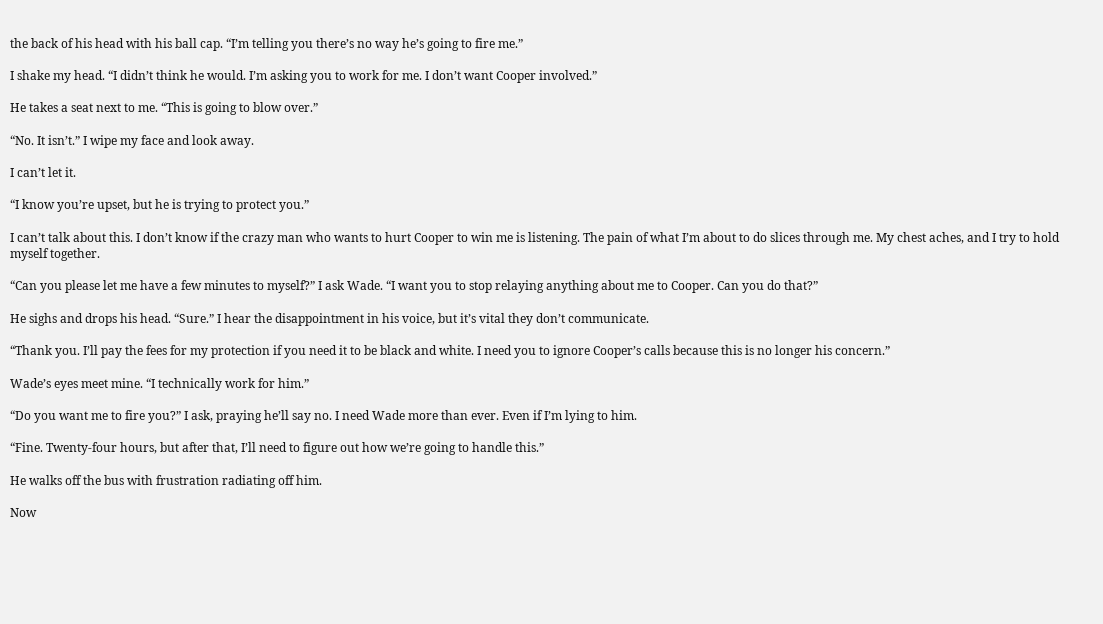the back of his head with his ball cap. “I’m telling you there’s no way he’s going to fire me.”

I shake my head. “I didn’t think he would. I’m asking you to work for me. I don’t want Cooper involved.”

He takes a seat next to me. “This is going to blow over.”

“No. It isn’t.” I wipe my face and look away.

I can’t let it.

“I know you’re upset, but he is trying to protect you.”

I can’t talk about this. I don’t know if the crazy man who wants to hurt Cooper to win me is listening. The pain of what I’m about to do slices through me. My chest aches, and I try to hold myself together.

“Can you please let me have a few minutes to myself?” I ask Wade. “I want you to stop relaying anything about me to Cooper. Can you do that?”

He sighs and drops his head. “Sure.” I hear the disappointment in his voice, but it’s vital they don’t communicate.

“Thank you. I’ll pay the fees for my protection if you need it to be black and white. I need you to ignore Cooper’s calls because this is no longer his concern.”

Wade’s eyes meet mine. “I technically work for him.”

“Do you want me to fire you?” I ask, praying he’ll say no. I need Wade more than ever. Even if I’m lying to him.

“Fine. Twenty-four hours, but after that, I’ll need to figure out how we’re going to handle this.”

He walks off the bus with frustration radiating off him.

Now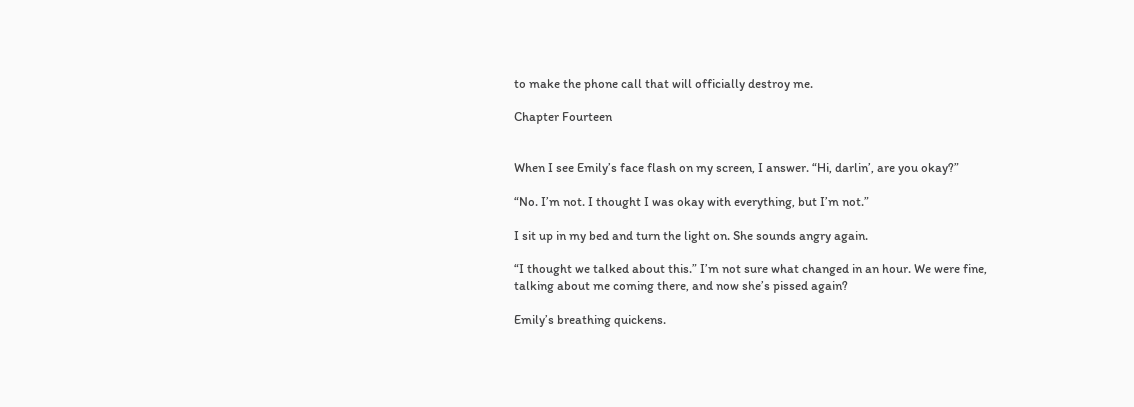to make the phone call that will officially destroy me.

Chapter Fourteen


When I see Emily’s face flash on my screen, I answer. “Hi, darlin’, are you okay?”

“No. I’m not. I thought I was okay with everything, but I’m not.”

I sit up in my bed and turn the light on. She sounds angry again.

“I thought we talked about this.” I’m not sure what changed in an hour. We were fine, talking about me coming there, and now she’s pissed again?

Emily’s breathing quickens.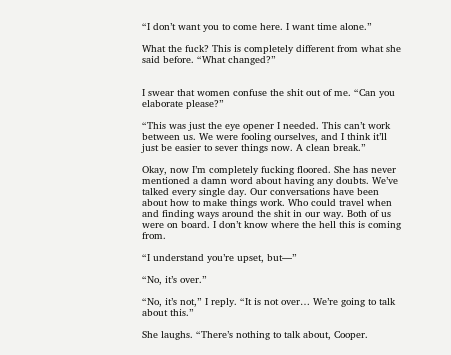“I don’t want you to come here. I want time alone.”

What the fuck? This is completely different from what she said before. “What changed?”


I swear that women confuse the shit out of me. “Can you elaborate please?”

“This was just the eye opener I needed. This can’t work between us. We were fooling ourselves, and I think it’ll just be easier to sever things now. A clean break.”

Okay, now I’m completely fucking floored. She has never mentioned a damn word about having any doubts. We’ve talked every single day. Our conversations have been about how to make things work. Who could travel when and finding ways around the shit in our way. Both of us were on board. I don’t know where the hell this is coming from.

“I understand you’re upset, but—”

“No, it’s over.”

“No, it’s not,” I reply. “It is not over… We’re going to talk about this.”

She laughs. “There’s nothing to talk about, Cooper.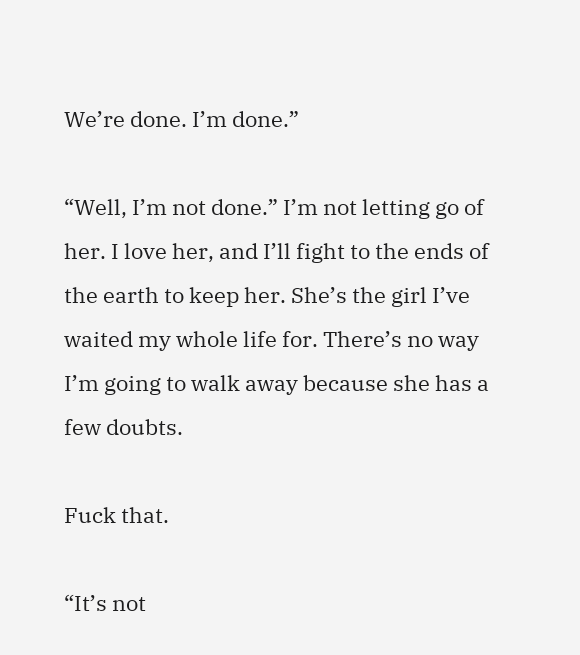We’re done. I’m done.”

“Well, I’m not done.” I’m not letting go of her. I love her, and I’ll fight to the ends of the earth to keep her. She’s the girl I’ve waited my whole life for. There’s no way I’m going to walk away because she has a few doubts.

Fuck that.

“It’s not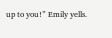up to you!” Emily yells.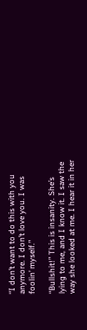“I don’t want to do this with you anymore. I don’t love you. I was foolin’ myself.”

“Bullshit!” This is insanity. She’s lying to me, and I know it. I saw the way she looked at me. I hear it in her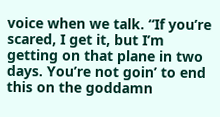voice when we talk. “If you’re scared, I get it, but I’m getting on that plane in two days. You’re not goin’ to end this on the goddamn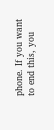phone. If you want to end this, you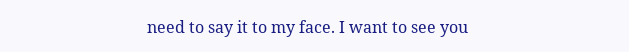need to say it to my face. I want to see you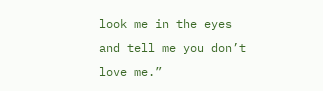look me in the eyes and tell me you don’t love me.”